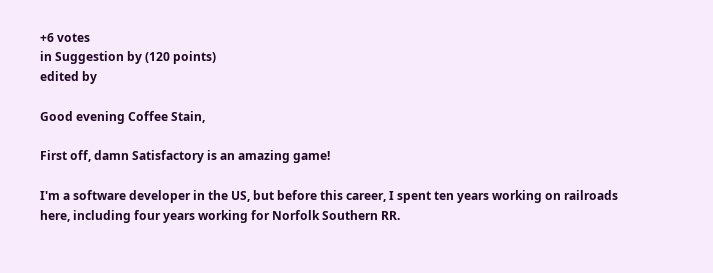+6 votes
in Suggestion by (120 points)
edited by

Good evening Coffee Stain,

First off, damn Satisfactory is an amazing game!

I'm a software developer in the US, but before this career, I spent ten years working on railroads here, including four years working for Norfolk Southern RR.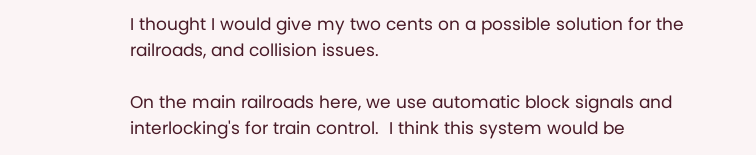I thought I would give my two cents on a possible solution for the railroads, and collision issues.

On the main railroads here, we use automatic block signals and interlocking's for train control.  I think this system would be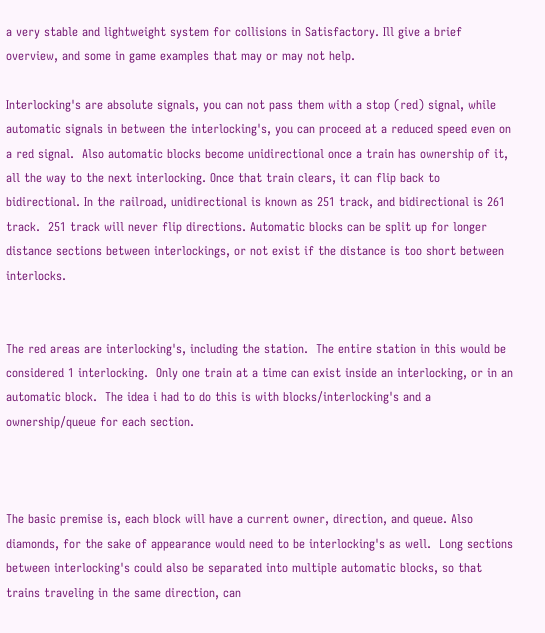a very stable and lightweight system for collisions in Satisfactory. Ill give a brief overview, and some in game examples that may or may not help.

Interlocking's are absolute signals, you can not pass them with a stop (red) signal, while automatic signals in between the interlocking's, you can proceed at a reduced speed even on a red signal.  Also automatic blocks become unidirectional once a train has ownership of it, all the way to the next interlocking. Once that train clears, it can flip back to bidirectional. In the railroad, unidirectional is known as 251 track, and bidirectional is 261 track.  251 track will never flip directions. Automatic blocks can be split up for longer distance sections between interlockings, or not exist if the distance is too short between interlocks.


The red areas are interlocking's, including the station.  The entire station in this would be considered 1 interlocking.  Only one train at a time can exist inside an interlocking, or in an automatic block.  The idea i had to do this is with blocks/interlocking's and a ownership/queue for each section.



The basic premise is, each block will have a current owner, direction, and queue. Also diamonds, for the sake of appearance would need to be interlocking's as well.  Long sections between interlocking's could also be separated into multiple automatic blocks, so that trains traveling in the same direction, can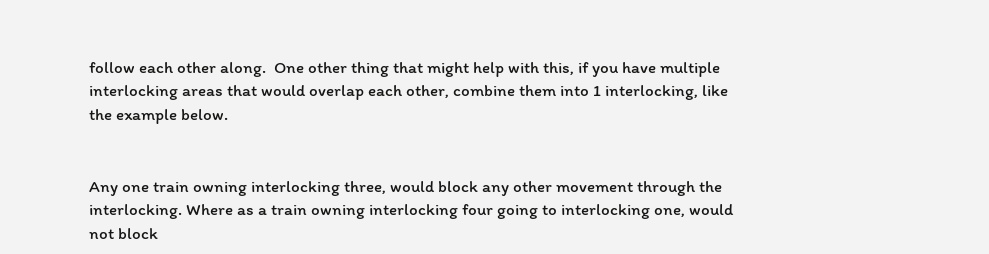follow each other along.  One other thing that might help with this, if you have multiple interlocking areas that would overlap each other, combine them into 1 interlocking, like the example below.


Any one train owning interlocking three, would block any other movement through the interlocking. Where as a train owning interlocking four going to interlocking one, would not block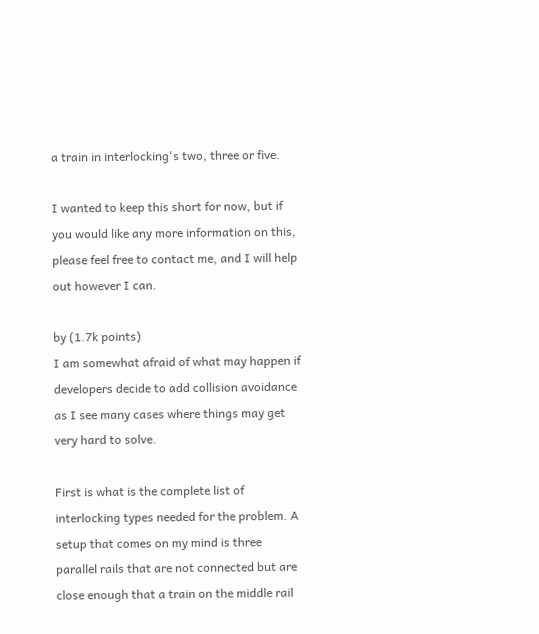a train in interlocking's two, three or five.

I wanted to keep this short for now, but if you would like any more information on this, please feel free to contact me, and I will help out however I can.

by (1.7k points)
I am somewhat afraid of what may happen if developers decide to add collision avoidance as I see many cases where things may get very hard to solve.

First is what is the complete list of interlocking types needed for the problem. A setup that comes on my mind is three parallel rails that are not connected but are close enough that a train on the middle rail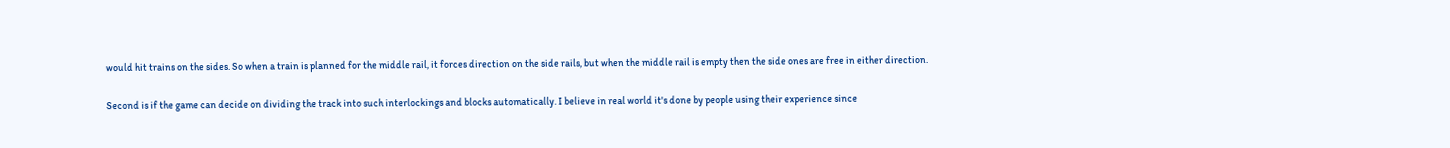would hit trains on the sides. So when a train is planned for the middle rail, it forces direction on the side rails, but when the middle rail is empty then the side ones are free in either direction.

Second is if the game can decide on dividing the track into such interlockings and blocks automatically. I believe in real world it's done by people using their experience since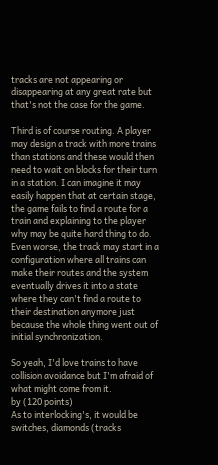tracks are not appearing or disappearing at any great rate but that's not the case for the game.

Third is of course routing. A player may design a track with more trains than stations and these would then need to wait on blocks for their turn in a station. I can imagine it may easily happen that at certain stage, the game fails to find a route for a train and explaining to the player why may be quite hard thing to do. Even worse, the track may start in a configuration where all trains can make their routes and the system eventually drives it into a state where they can't find a route to their destination anymore just because the whole thing went out of initial synchronization.

So yeah, I'd love trains to have collision avoidance but I'm afraid of what might come from it.
by (120 points)
As to interlocking's, it would be switches, diamonds (tracks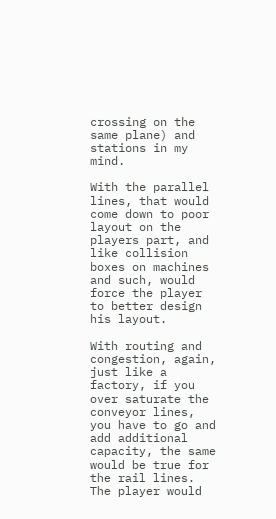crossing on the same plane) and stations in my mind.

With the parallel lines, that would come down to poor layout on the players part, and like collision boxes on machines and such, would force the player to better design his layout.

With routing and congestion, again, just like a factory, if you over saturate the conveyor lines, you have to go and add additional capacity, the same would be true for the rail lines.  The player would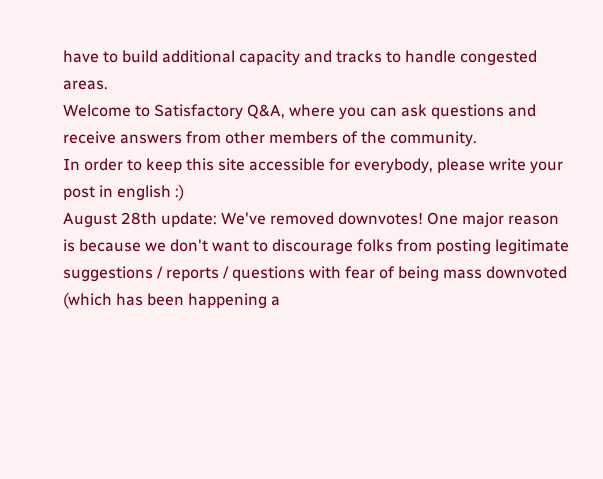have to build additional capacity and tracks to handle congested areas.
Welcome to Satisfactory Q&A, where you can ask questions and receive answers from other members of the community.
In order to keep this site accessible for everybody, please write your post in english :)
August 28th update: We've removed downvotes! One major reason is because we don't want to discourage folks from posting legitimate suggestions / reports / questions with fear of being mass downvoted (which has been happening a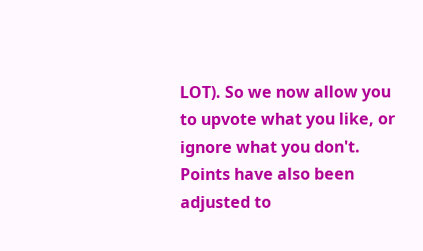LOT). So we now allow you to upvote what you like, or ignore what you don't. Points have also been adjusted to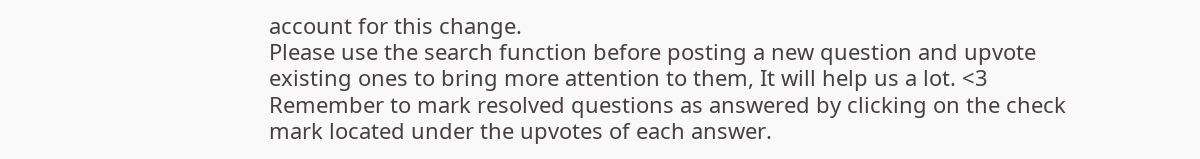account for this change.
Please use the search function before posting a new question and upvote existing ones to bring more attention to them, It will help us a lot. <3
Remember to mark resolved questions as answered by clicking on the check mark located under the upvotes of each answer.